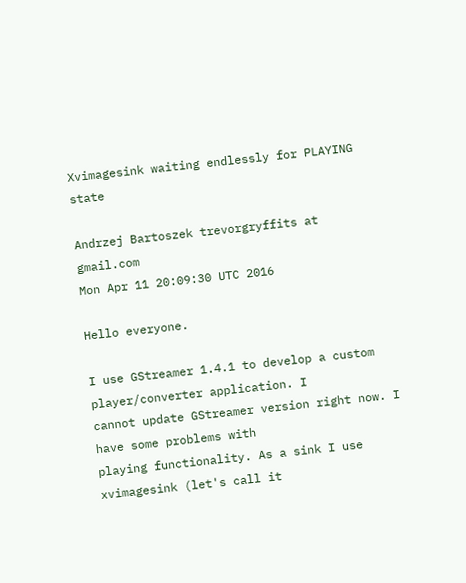Xvimagesink waiting endlessly for PLAYING state

Andrzej Bartoszek trevorgryffits at gmail.com
Mon Apr 11 20:09:30 UTC 2016

Hello everyone.

I use GStreamer 1.4.1 to develop a custom player/converter application. I
cannot update GStreamer version right now. I have some problems with
playing functionality. As a sink I use xvimagesink (let's call it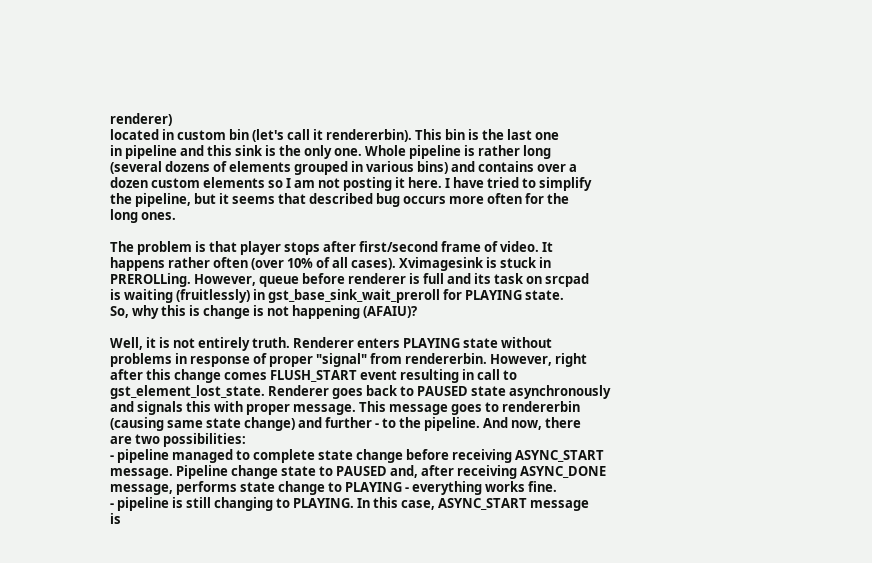renderer)
located in custom bin (let's call it rendererbin). This bin is the last one
in pipeline and this sink is the only one. Whole pipeline is rather long
(several dozens of elements grouped in various bins) and contains over a
dozen custom elements so I am not posting it here. I have tried to simplify
the pipeline, but it seems that described bug occurs more often for the
long ones.

The problem is that player stops after first/second frame of video. It
happens rather often (over 10% of all cases). Xvimagesink is stuck in
PREROLLing. However, queue before renderer is full and its task on srcpad
is waiting (fruitlessly) in gst_base_sink_wait_preroll for PLAYING state.
So, why this is change is not happening (AFAIU)?

Well, it is not entirely truth. Renderer enters PLAYING state without
problems in response of proper "signal" from rendererbin. However, right
after this change comes FLUSH_START event resulting in call to
gst_element_lost_state. Renderer goes back to PAUSED state asynchronously
and signals this with proper message. This message goes to rendererbin
(causing same state change) and further - to the pipeline. And now, there
are two possibilities:
- pipeline managed to complete state change before receiving ASYNC_START
message. Pipeline change state to PAUSED and, after receiving ASYNC_DONE
message, performs state change to PLAYING - everything works fine.
- pipeline is still changing to PLAYING. In this case, ASYNC_START message
is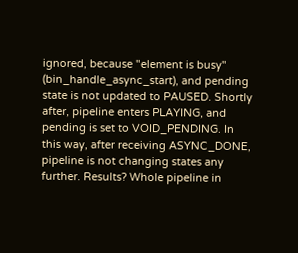ignored, because "element is busy" (bin_handle_async_start), and pending
state is not updated to PAUSED. Shortly after, pipeline enters PLAYING, and
pending is set to VOID_PENDING. In this way, after receiving ASYNC_DONE,
pipeline is not changing states any further. Results? Whole pipeline in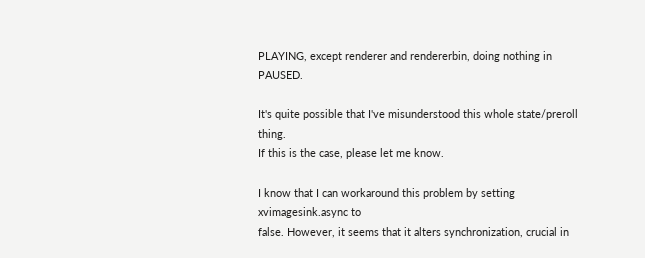PLAYING, except renderer and rendererbin, doing nothing in PAUSED.

It's quite possible that I've misunderstood this whole state/preroll thing.
If this is the case, please let me know.

I know that I can workaround this problem by setting xvimagesink.async to
false. However, it seems that it alters synchronization, crucial in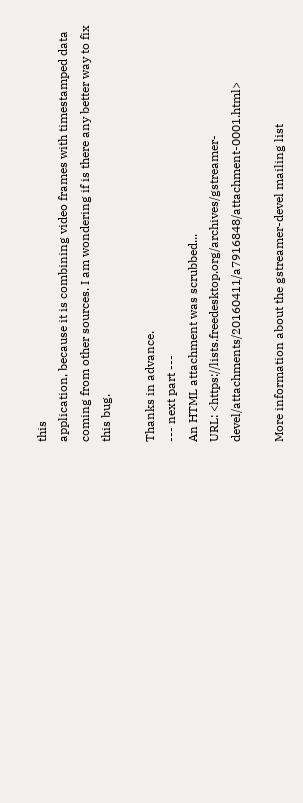this
application, because it is combining video frames with timestamped data
coming from other sources. I am wondering if is there any better way to fix
this bug.

Thanks in advance.
--- next part ---
An HTML attachment was scrubbed...
URL: <https://lists.freedesktop.org/archives/gstreamer-devel/attachments/20160411/a7916848/attachment-0001.html>

More information about the gstreamer-devel mailing list